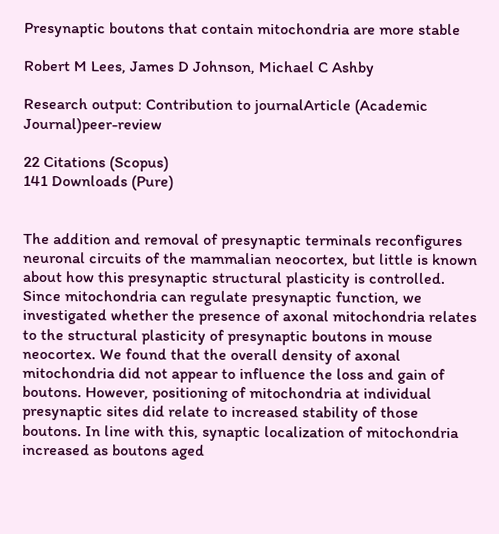Presynaptic boutons that contain mitochondria are more stable

Robert M Lees, James D Johnson, Michael C Ashby

Research output: Contribution to journalArticle (Academic Journal)peer-review

22 Citations (Scopus)
141 Downloads (Pure)


The addition and removal of presynaptic terminals reconfigures neuronal circuits of the mammalian neocortex, but little is known about how this presynaptic structural plasticity is controlled. Since mitochondria can regulate presynaptic function, we investigated whether the presence of axonal mitochondria relates to the structural plasticity of presynaptic boutons in mouse neocortex. We found that the overall density of axonal mitochondria did not appear to influence the loss and gain of boutons. However, positioning of mitochondria at individual presynaptic sites did relate to increased stability of those boutons. In line with this, synaptic localization of mitochondria increased as boutons aged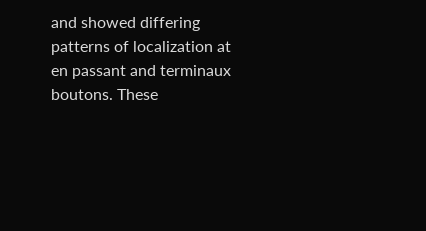and showed differing patterns of localization at en passant and terminaux boutons. These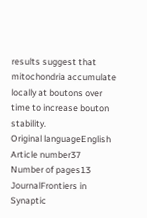results suggest that mitochondria accumulate locally at boutons over time to increase bouton stability.
Original languageEnglish
Article number37
Number of pages13
JournalFrontiers in Synaptic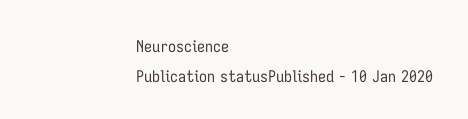Neuroscience
Publication statusPublished - 10 Jan 2020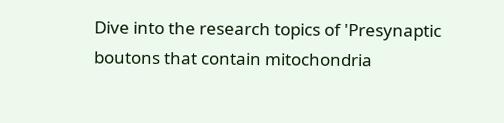Dive into the research topics of 'Presynaptic boutons that contain mitochondria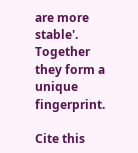are more stable'. Together they form a unique fingerprint.

Cite this